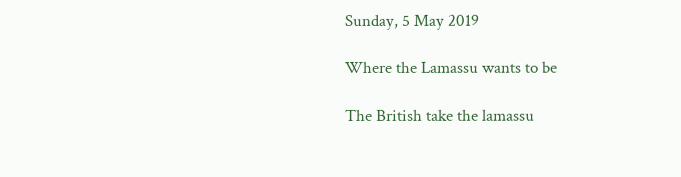Sunday, 5 May 2019

Where the Lamassu wants to be

The British take the lamassu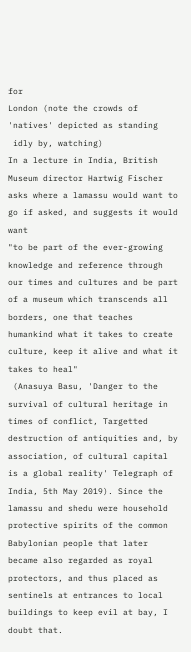for
London (note the crowds of
'natives' depicted as standing
 idly by, watching)
In a lecture in India, British Museum director Hartwig Fischer asks where a lamassu would want to go if asked, and suggests it would want
"to be part of the ever-growing knowledge and reference through our times and cultures and be part of a museum which transcends all borders, one that teaches humankind what it takes to create culture, keep it alive and what it takes to heal"
 (Anasuya Basu, 'Danger to the survival of cultural heritage in times of conflict, Targetted destruction of antiquities and, by association, of cultural capital is a global reality' Telegraph of India, 5th May 2019). Since the lamassu and shedu were household protective spirits of the common Babylonian people that later became also regarded as royal protectors, and thus placed as sentinels at entrances to local buildings to keep evil at bay, I doubt that.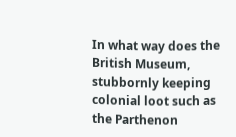In what way does the British Museum, stubbornly keeping colonial loot such as the Parthenon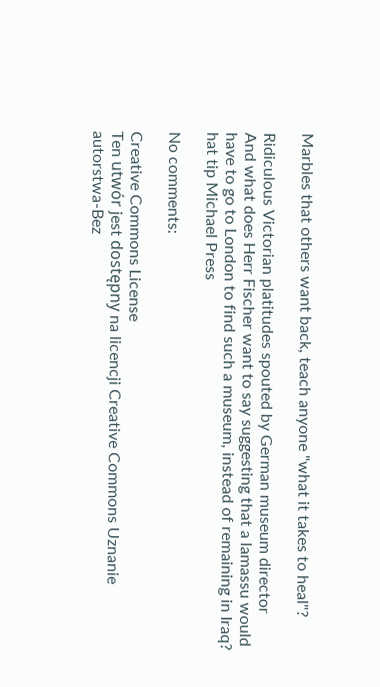Marbles that others want back, teach anyone "what it takes to heal"?

Ridiculous Victorian platitudes spouted by German museum director
And what does Herr Fischer want to say suggesting that a lamassu would have to go to London to find such a museum, instead of remaining in Iraq?
hat tip Michael Press

No comments:

Creative Commons License
Ten utwór jest dostępny na licencji Creative Commons Uznanie autorstwa-Bez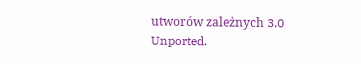utworów zależnych 3.0 Unported.